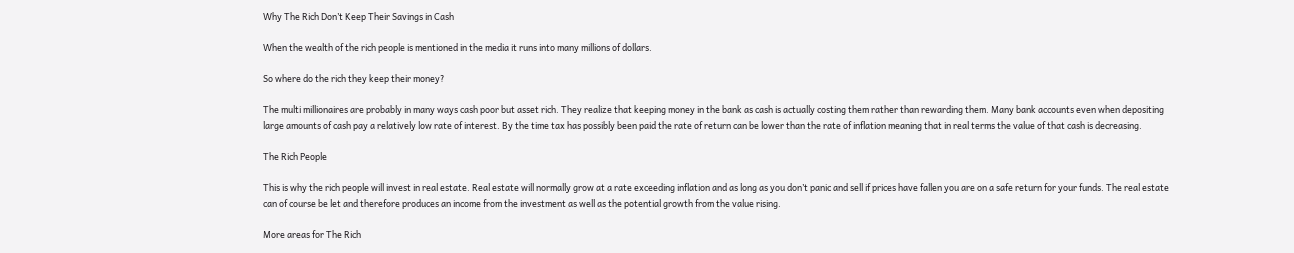Why The Rich Don’t Keep Their Savings in Cash

When the wealth of the rich people is mentioned in the media it runs into many millions of dollars.

So where do the rich they keep their money?

The multi millionaires are probably in many ways cash poor but asset rich. They realize that keeping money in the bank as cash is actually costing them rather than rewarding them. Many bank accounts even when depositing large amounts of cash pay a relatively low rate of interest. By the time tax has possibly been paid the rate of return can be lower than the rate of inflation meaning that in real terms the value of that cash is decreasing.

The Rich People

This is why the rich people will invest in real estate. Real estate will normally grow at a rate exceeding inflation and as long as you don’t panic and sell if prices have fallen you are on a safe return for your funds. The real estate can of course be let and therefore produces an income from the investment as well as the potential growth from the value rising.

More areas for The Rich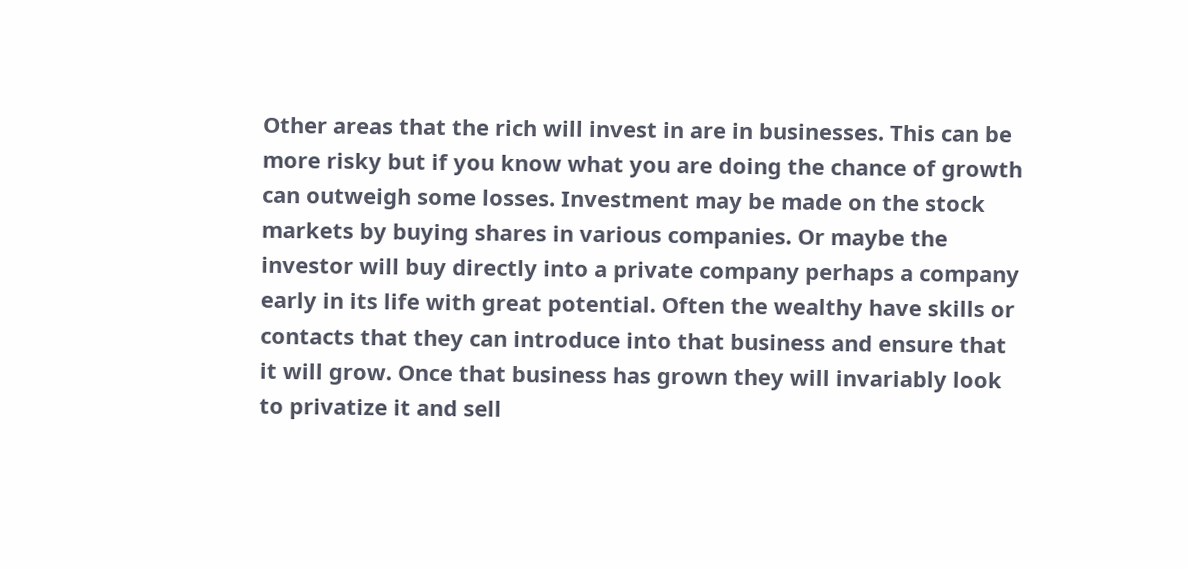Other areas that the rich will invest in are in businesses. This can be more risky but if you know what you are doing the chance of growth can outweigh some losses. Investment may be made on the stock markets by buying shares in various companies. Or maybe the investor will buy directly into a private company perhaps a company early in its life with great potential. Often the wealthy have skills or contacts that they can introduce into that business and ensure that it will grow. Once that business has grown they will invariably look to privatize it and sell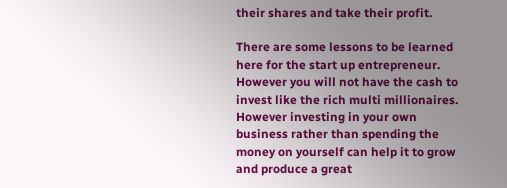their shares and take their profit.

There are some lessons to be learned here for the start up entrepreneur. However you will not have the cash to invest like the rich multi millionaires. However investing in your own business rather than spending the money on yourself can help it to grow and produce a great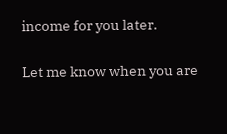income for you later.

Let me know when you are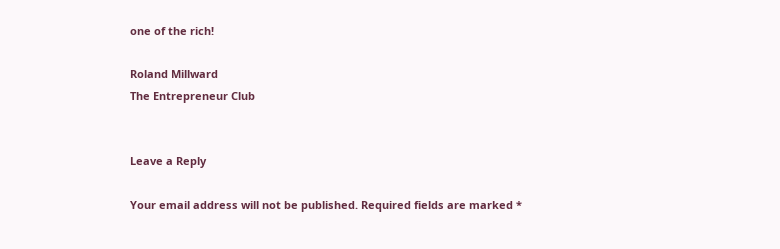one of the rich!

Roland Millward
The Entrepreneur Club


Leave a Reply

Your email address will not be published. Required fields are marked *